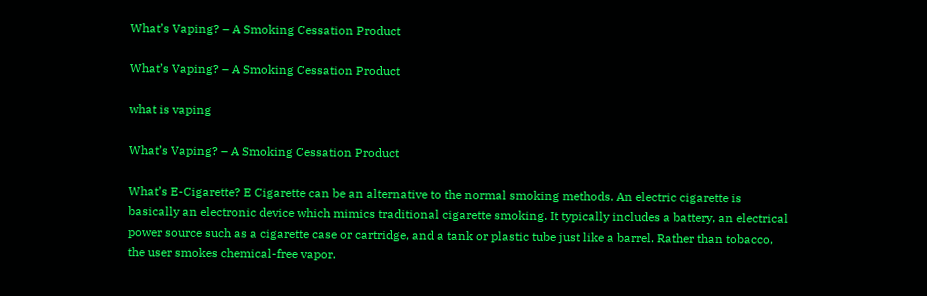What’s Vaping? – A Smoking Cessation Product

What’s Vaping? – A Smoking Cessation Product

what is vaping

What’s Vaping? – A Smoking Cessation Product

What’s E-Cigarette? E Cigarette can be an alternative to the normal smoking methods. An electric cigarette is basically an electronic device which mimics traditional cigarette smoking. It typically includes a battery, an electrical power source such as a cigarette case or cartridge, and a tank or plastic tube just like a barrel. Rather than tobacco, the user smokes chemical-free vapor.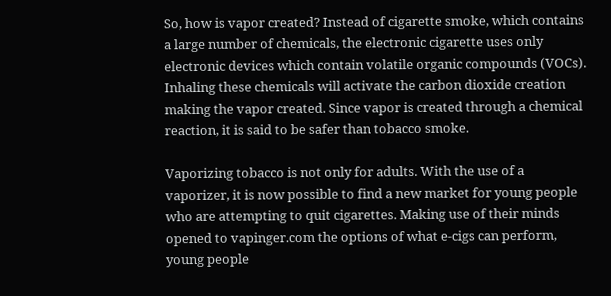So, how is vapor created? Instead of cigarette smoke, which contains a large number of chemicals, the electronic cigarette uses only electronic devices which contain volatile organic compounds (VOCs). Inhaling these chemicals will activate the carbon dioxide creation making the vapor created. Since vapor is created through a chemical reaction, it is said to be safer than tobacco smoke.

Vaporizing tobacco is not only for adults. With the use of a vaporizer, it is now possible to find a new market for young people who are attempting to quit cigarettes. Making use of their minds opened to vapinger.com the options of what e-cigs can perform, young people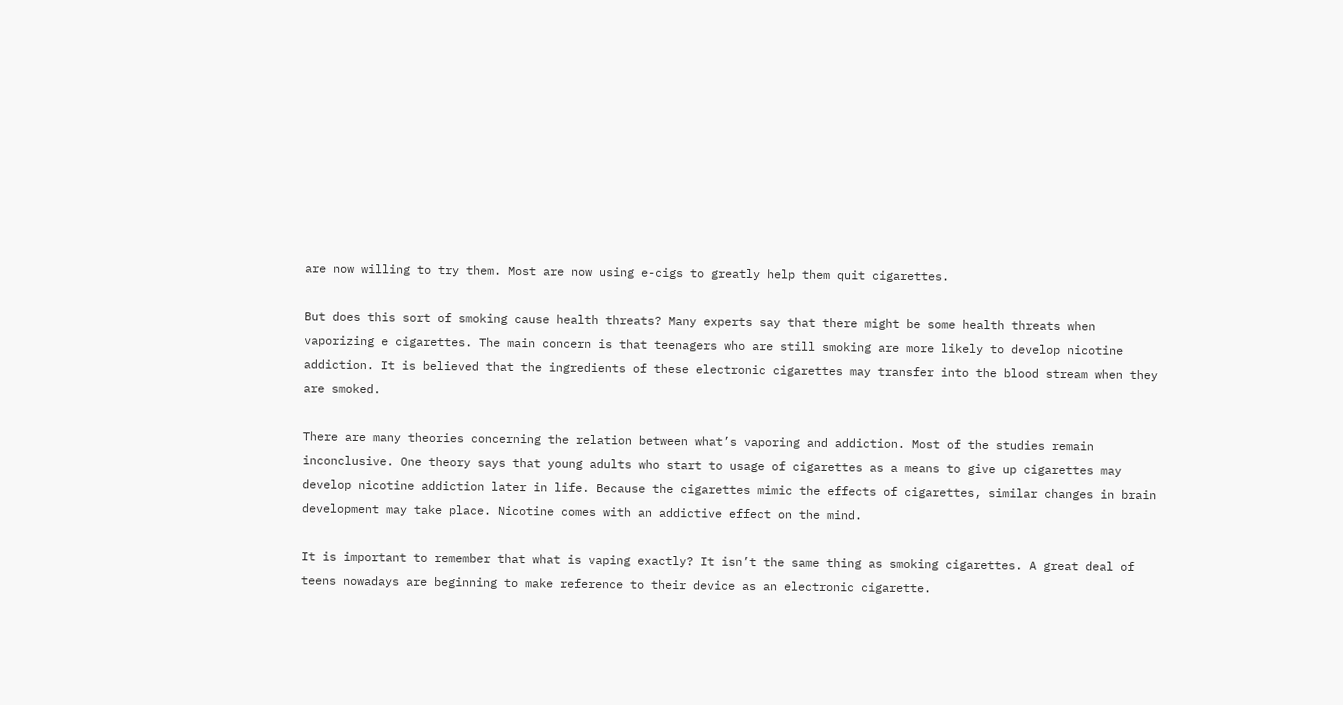are now willing to try them. Most are now using e-cigs to greatly help them quit cigarettes.

But does this sort of smoking cause health threats? Many experts say that there might be some health threats when vaporizing e cigarettes. The main concern is that teenagers who are still smoking are more likely to develop nicotine addiction. It is believed that the ingredients of these electronic cigarettes may transfer into the blood stream when they are smoked.

There are many theories concerning the relation between what’s vaporing and addiction. Most of the studies remain inconclusive. One theory says that young adults who start to usage of cigarettes as a means to give up cigarettes may develop nicotine addiction later in life. Because the cigarettes mimic the effects of cigarettes, similar changes in brain development may take place. Nicotine comes with an addictive effect on the mind.

It is important to remember that what is vaping exactly? It isn’t the same thing as smoking cigarettes. A great deal of teens nowadays are beginning to make reference to their device as an electronic cigarette.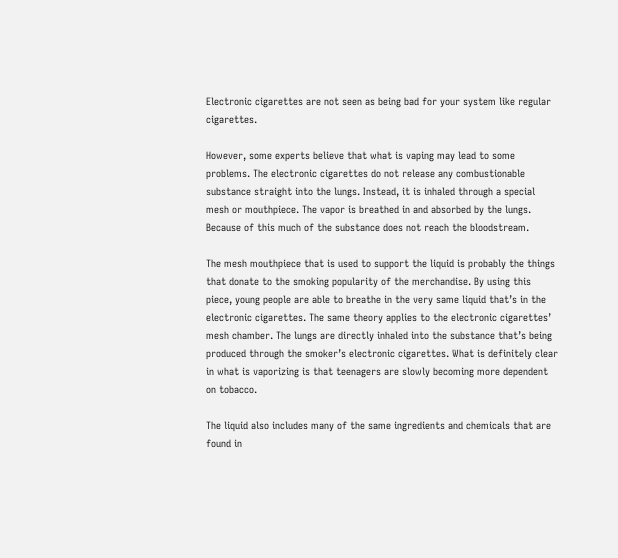Electronic cigarettes are not seen as being bad for your system like regular cigarettes.

However, some experts believe that what is vaping may lead to some problems. The electronic cigarettes do not release any combustionable substance straight into the lungs. Instead, it is inhaled through a special mesh or mouthpiece. The vapor is breathed in and absorbed by the lungs. Because of this much of the substance does not reach the bloodstream.

The mesh mouthpiece that is used to support the liquid is probably the things that donate to the smoking popularity of the merchandise. By using this piece, young people are able to breathe in the very same liquid that’s in the electronic cigarettes. The same theory applies to the electronic cigarettes’ mesh chamber. The lungs are directly inhaled into the substance that’s being produced through the smoker’s electronic cigarettes. What is definitely clear in what is vaporizing is that teenagers are slowly becoming more dependent on tobacco.

The liquid also includes many of the same ingredients and chemicals that are found in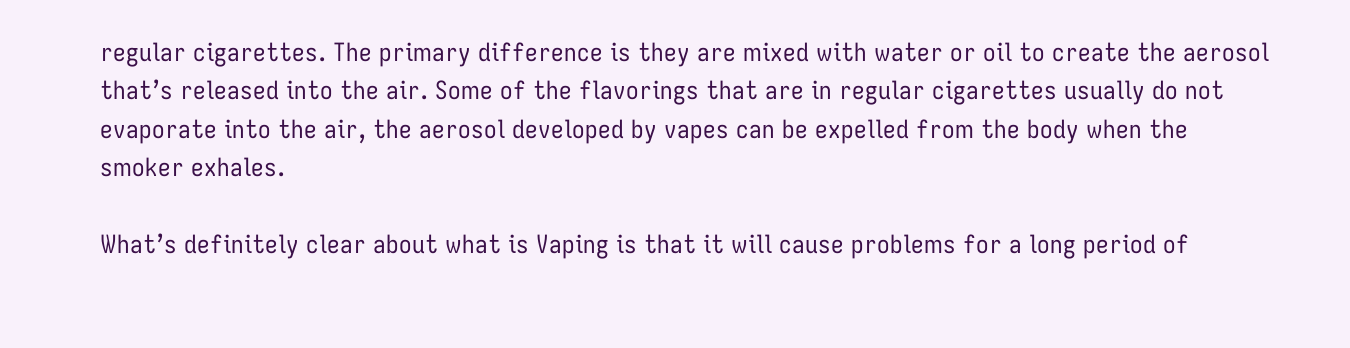regular cigarettes. The primary difference is they are mixed with water or oil to create the aerosol that’s released into the air. Some of the flavorings that are in regular cigarettes usually do not evaporate into the air, the aerosol developed by vapes can be expelled from the body when the smoker exhales.

What’s definitely clear about what is Vaping is that it will cause problems for a long period of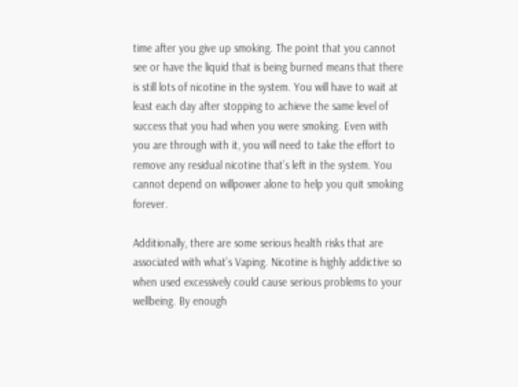time after you give up smoking. The point that you cannot see or have the liquid that is being burned means that there is still lots of nicotine in the system. You will have to wait at least each day after stopping to achieve the same level of success that you had when you were smoking. Even with you are through with it, you will need to take the effort to remove any residual nicotine that’s left in the system. You cannot depend on willpower alone to help you quit smoking forever.

Additionally, there are some serious health risks that are associated with what’s Vaping. Nicotine is highly addictive so when used excessively could cause serious problems to your wellbeing. By enough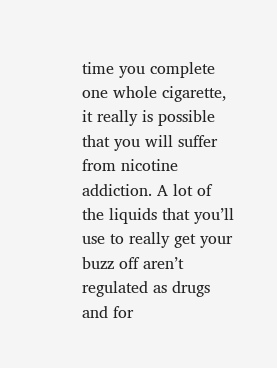time you complete one whole cigarette, it really is possible that you will suffer from nicotine addiction. A lot of the liquids that you’ll use to really get your buzz off aren’t regulated as drugs and for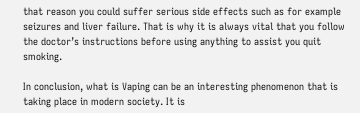that reason you could suffer serious side effects such as for example seizures and liver failure. That is why it is always vital that you follow the doctor’s instructions before using anything to assist you quit smoking.

In conclusion, what is Vaping can be an interesting phenomenon that is taking place in modern society. It is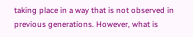taking place in a way that is not observed in previous generations. However, what is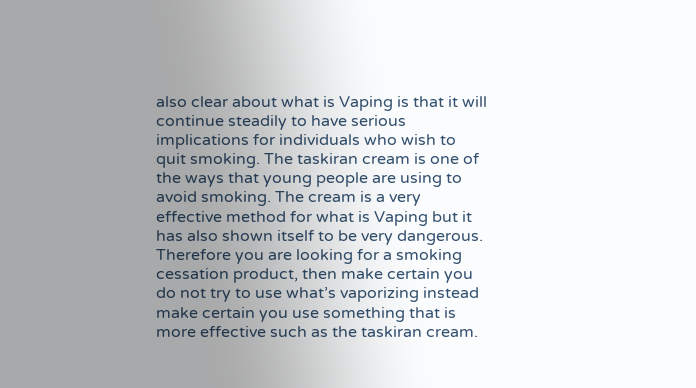also clear about what is Vaping is that it will continue steadily to have serious implications for individuals who wish to quit smoking. The taskiran cream is one of the ways that young people are using to avoid smoking. The cream is a very effective method for what is Vaping but it has also shown itself to be very dangerous. Therefore you are looking for a smoking cessation product, then make certain you do not try to use what’s vaporizing instead make certain you use something that is more effective such as the taskiran cream.